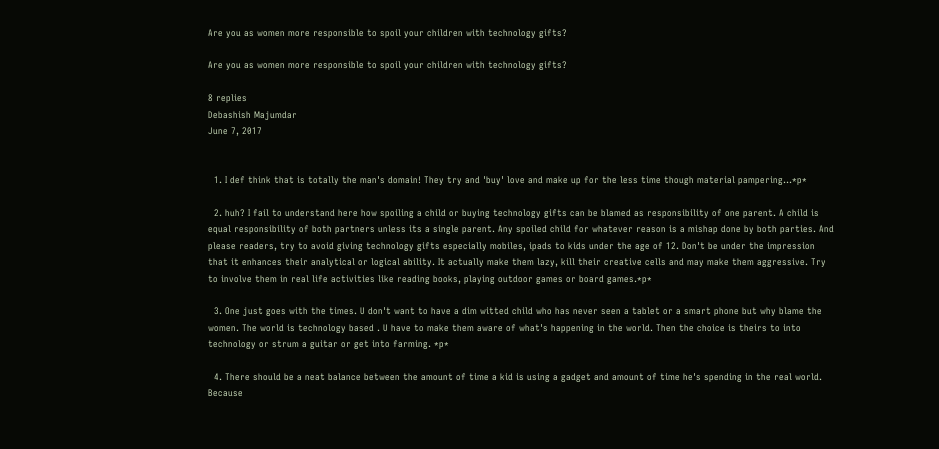Are you as women more responsible to spoil your children with technology gifts?

Are you as women more responsible to spoil your children with technology gifts?

8 replies
Debashish Majumdar
June 7, 2017


  1. I def think that is totally the man's domain! They try and 'buy' love and make up for the less time though material pampering…*p*

  2. huh? I fail to understand here how spoiling a child or buying technology gifts can be blamed as responsibility of one parent. A child is equal responsibility of both partners unless its a single parent. Any spoiled child for whatever reason is a mishap done by both parties. And please readers, try to avoid giving technology gifts especially mobiles, ipads to kids under the age of 12. Don't be under the impression that it enhances their analytical or logical ability. It actually make them lazy, kill their creative cells and may make them aggressive. Try to involve them in real life activities like reading books, playing outdoor games or board games.*p*

  3. One just goes with the times. U don't want to have a dim witted child who has never seen a tablet or a smart phone but why blame the women. The world is technology based . U have to make them aware of what's happening in the world. Then the choice is theirs to into technology or strum a guitar or get into farming. *p*

  4. There should be a neat balance between the amount of time a kid is using a gadget and amount of time he's spending in the real world. Because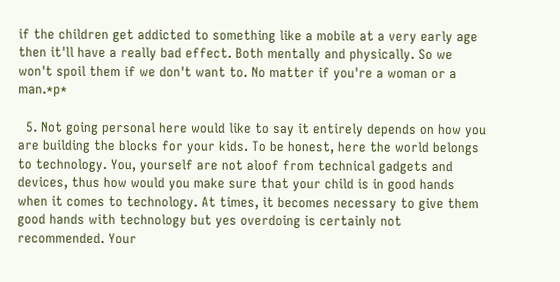if the children get addicted to something like a mobile at a very early age then it'll have a really bad effect. Both mentally and physically. So we won't spoil them if we don't want to. No matter if you're a woman or a man.*p*

  5. Not going personal here would like to say it entirely depends on how you are building the blocks for your kids. To be honest, here the world belongs to technology. You, yourself are not aloof from technical gadgets and devices, thus how would you make sure that your child is in good hands when it comes to technology. At times, it becomes necessary to give them good hands with technology but yes overdoing is certainly not recommended. Your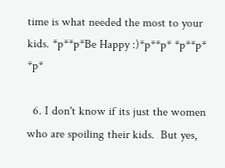time is what needed the most to your kids. *p**p*Be Happy :)*p**p* *p**p* *p*

  6. I don't know if its just the women who are spoiling their kids.  But yes,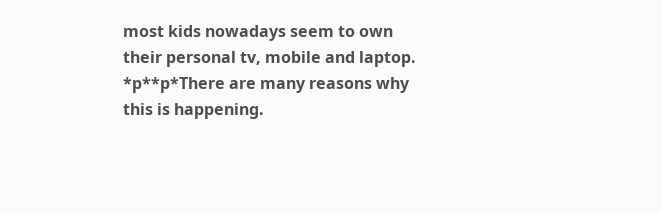most kids nowadays seem to own their personal tv, mobile and laptop. *p**p*There are many reasons why this is happening.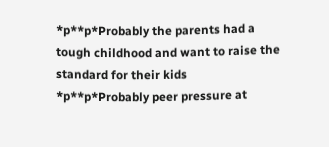*p**p*Probably the parents had a tough childhood and want to raise the standard for their kids *p**p*Probably peer pressure at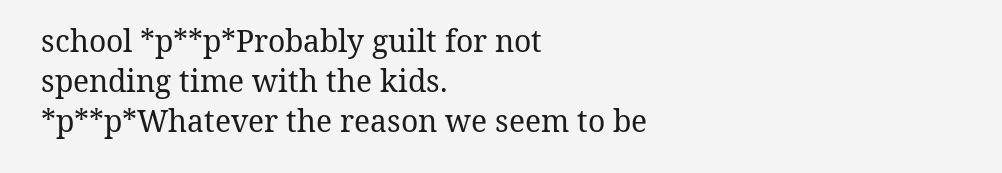school *p**p*Probably guilt for not spending time with the kids. *p**p*Whatever the reason we seem to be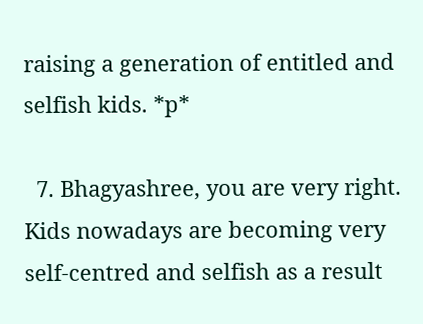raising a generation of entitled and selfish kids. *p*

  7. Bhagyashree, you are very right. Kids nowadays are becoming very self-centred and selfish as a result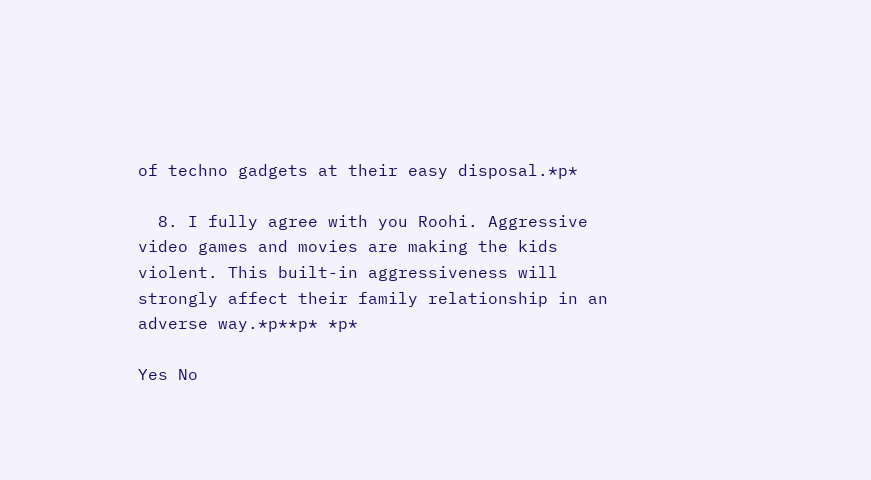of techno gadgets at their easy disposal.*p*

  8. I fully agree with you Roohi. Aggressive video games and movies are making the kids violent. This built-in aggressiveness will strongly affect their family relationship in an adverse way.*p**p* *p*

Yes No